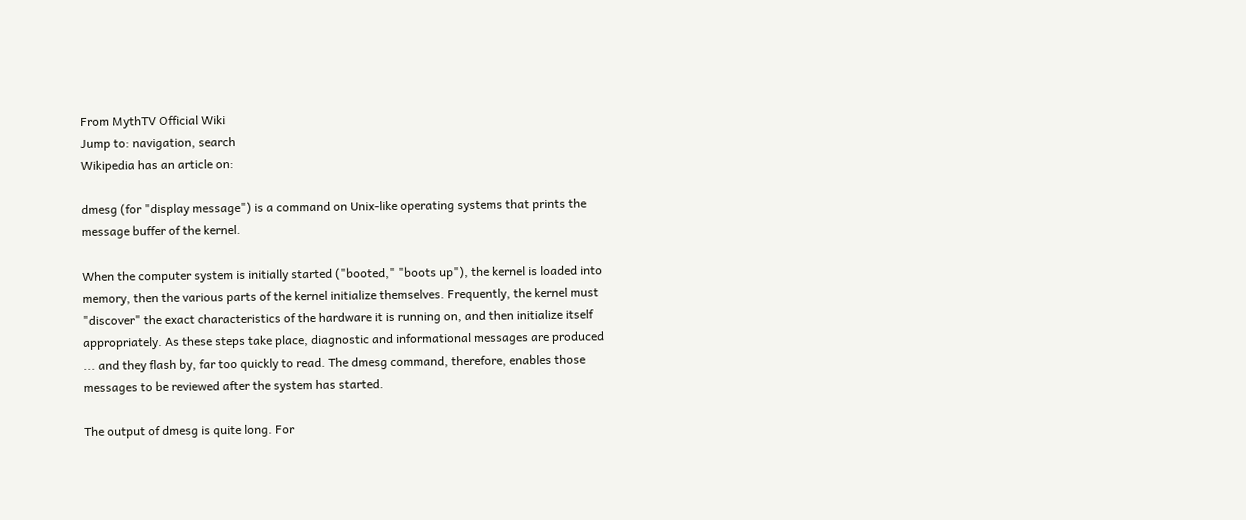From MythTV Official Wiki
Jump to: navigation, search
Wikipedia has an article on:

dmesg (for "display message") is a command on Unix-like operating systems that prints the message buffer of the kernel.

When the computer system is initially started ("booted," "boots up"), the kernel is loaded into memory, then the various parts of the kernel initialize themselves. Frequently, the kernel must "discover" the exact characteristics of the hardware it is running on, and then initialize itself appropriately. As these steps take place, diagnostic and informational messages are produced ... and they flash by, far too quickly to read. The dmesg command, therefore, enables those messages to be reviewed after the system has started.

The output of dmesg is quite long. For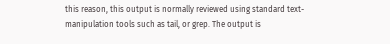this reason, this output is normally reviewed using standard text-manipulation tools such as tail, or grep. The output is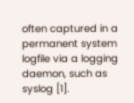often captured in a permanent system logfile via a logging daemon, such as syslog [1].